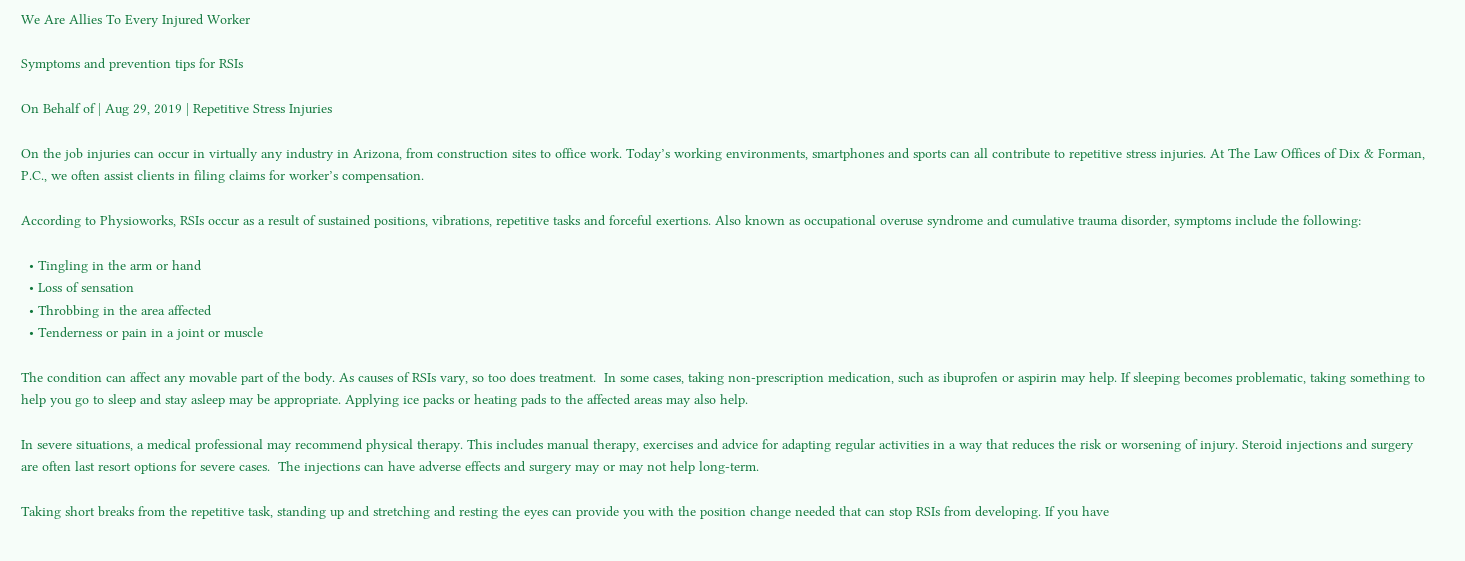We Are Allies To Every Injured Worker

Symptoms and prevention tips for RSIs

On Behalf of | Aug 29, 2019 | Repetitive Stress Injuries

On the job injuries can occur in virtually any industry in Arizona, from construction sites to office work. Today’s working environments, smartphones and sports can all contribute to repetitive stress injuries. At The Law Offices of Dix & Forman, P.C., we often assist clients in filing claims for worker’s compensation.

According to Physioworks, RSIs occur as a result of sustained positions, vibrations, repetitive tasks and forceful exertions. Also known as occupational overuse syndrome and cumulative trauma disorder, symptoms include the following:

  • Tingling in the arm or hand
  • Loss of sensation
  • Throbbing in the area affected
  • Tenderness or pain in a joint or muscle

The condition can affect any movable part of the body. As causes of RSIs vary, so too does treatment.  In some cases, taking non-prescription medication, such as ibuprofen or aspirin may help. If sleeping becomes problematic, taking something to help you go to sleep and stay asleep may be appropriate. Applying ice packs or heating pads to the affected areas may also help.

In severe situations, a medical professional may recommend physical therapy. This includes manual therapy, exercises and advice for adapting regular activities in a way that reduces the risk or worsening of injury. Steroid injections and surgery are often last resort options for severe cases.  The injections can have adverse effects and surgery may or may not help long-term.

Taking short breaks from the repetitive task, standing up and stretching and resting the eyes can provide you with the position change needed that can stop RSIs from developing. If you have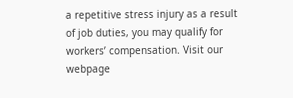a repetitive stress injury as a result of job duties, you may qualify for workers’ compensation. Visit our webpage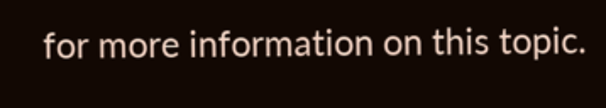for more information on this topic.